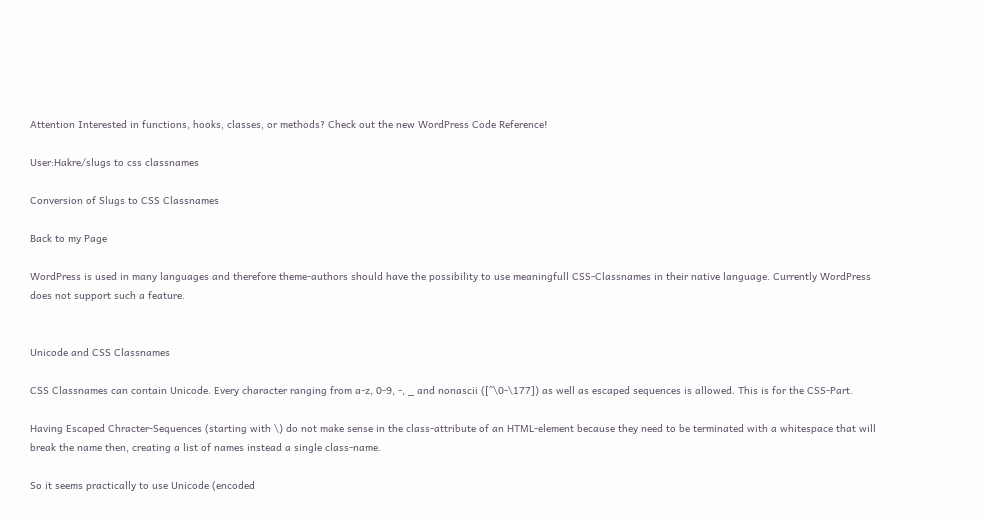Attention Interested in functions, hooks, classes, or methods? Check out the new WordPress Code Reference!

User:Hakre/slugs to css classnames

Conversion of Slugs to CSS Classnames

Back to my Page

WordPress is used in many languages and therefore theme-authors should have the possibility to use meaningfull CSS-Classnames in their native language. Currently WordPress does not support such a feature.


Unicode and CSS Classnames

CSS Classnames can contain Unicode. Every character ranging from a-z, 0-9, -, _ and nonascii ([^\0-\177]) as well as escaped sequences is allowed. This is for the CSS-Part.

Having Escaped Chracter-Sequences (starting with \) do not make sense in the class-attribute of an HTML-element because they need to be terminated with a whitespace that will break the name then, creating a list of names instead a single class-name.

So it seems practically to use Unicode (encoded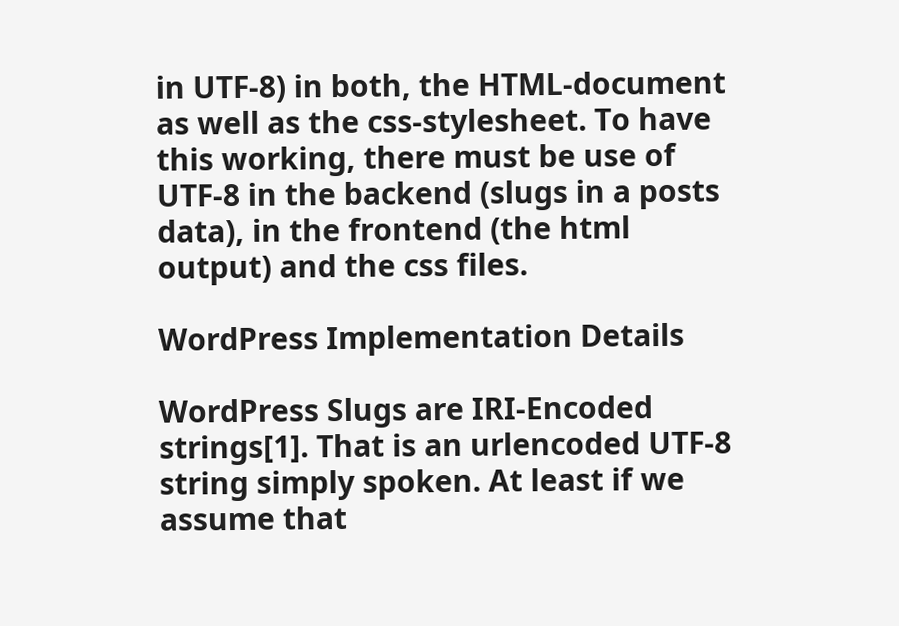in UTF-8) in both, the HTML-document as well as the css-stylesheet. To have this working, there must be use of UTF-8 in the backend (slugs in a posts data), in the frontend (the html output) and the css files.

WordPress Implementation Details

WordPress Slugs are IRI-Encoded strings[1]. That is an urlencoded UTF-8 string simply spoken. At least if we assume that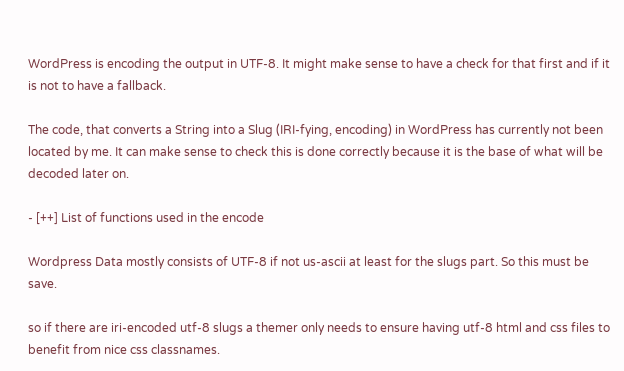WordPress is encoding the output in UTF-8. It might make sense to have a check for that first and if it is not to have a fallback.

The code, that converts a String into a Slug (IRI-fying, encoding) in WordPress has currently not been located by me. It can make sense to check this is done correctly because it is the base of what will be decoded later on.

- [++] List of functions used in the encode

Wordpress Data mostly consists of UTF-8 if not us-ascii at least for the slugs part. So this must be save.

so if there are iri-encoded utf-8 slugs a themer only needs to ensure having utf-8 html and css files to benefit from nice css classnames.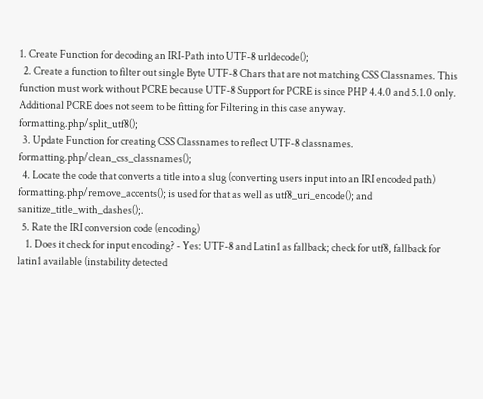1. Create Function for decoding an IRI-Path into UTF-8 urldecode();
  2. Create a function to filter out single Byte UTF-8 Chars that are not matching CSS Classnames. This function must work without PCRE because UTF-8 Support for PCRE is since PHP 4.4.0 and 5.1.0 only. Additional PCRE does not seem to be fitting for Filtering in this case anyway. formatting.php/split_utf8();
  3. Update Function for creating CSS Classnames to reflect UTF-8 classnames. formatting.php/clean_css_classnames();
  4. Locate the code that converts a title into a slug (converting users input into an IRI encoded path) formatting.php/remove_accents(); is used for that as well as utf8_uri_encode(); and sanitize_title_with_dashes();.
  5. Rate the IRI conversion code (encoding)
    1. Does it check for input encoding? - Yes: UTF-8 and Latin1 as fallback; check for utf8, fallback for latin1 available (instability detected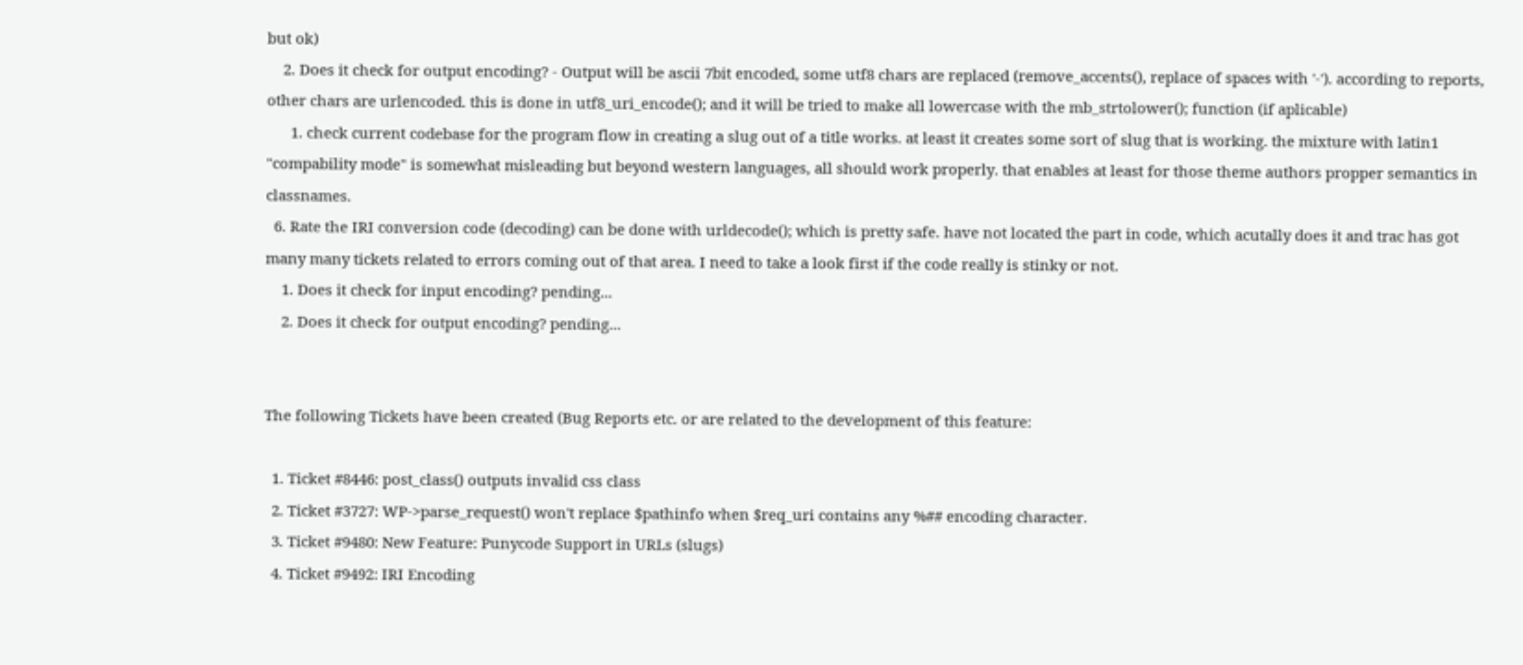but ok)
    2. Does it check for output encoding? - Output will be ascii 7bit encoded, some utf8 chars are replaced (remove_accents(), replace of spaces with '-'). according to reports, other chars are urlencoded. this is done in utf8_uri_encode(); and it will be tried to make all lowercase with the mb_strtolower(); function (if aplicable)
      1. check current codebase for the program flow in creating a slug out of a title works. at least it creates some sort of slug that is working. the mixture with latin1 "compability mode" is somewhat misleading but beyond western languages, all should work properly. that enables at least for those theme authors propper semantics in classnames.
  6. Rate the IRI conversion code (decoding) can be done with urldecode(); which is pretty safe. have not located the part in code, which acutally does it and trac has got many many tickets related to errors coming out of that area. I need to take a look first if the code really is stinky or not.
    1. Does it check for input encoding? pending...
    2. Does it check for output encoding? pending...


The following Tickets have been created (Bug Reports etc. or are related to the development of this feature:

  1. Ticket #8446: post_class() outputs invalid css class
  2. Ticket #3727: WP->parse_request() won't replace $pathinfo when $req_uri contains any %## encoding character.
  3. Ticket #9480: New Feature: Punycode Support in URLs (slugs)
  4. Ticket #9492: IRI Encoding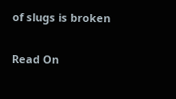of slugs is broken


Read On